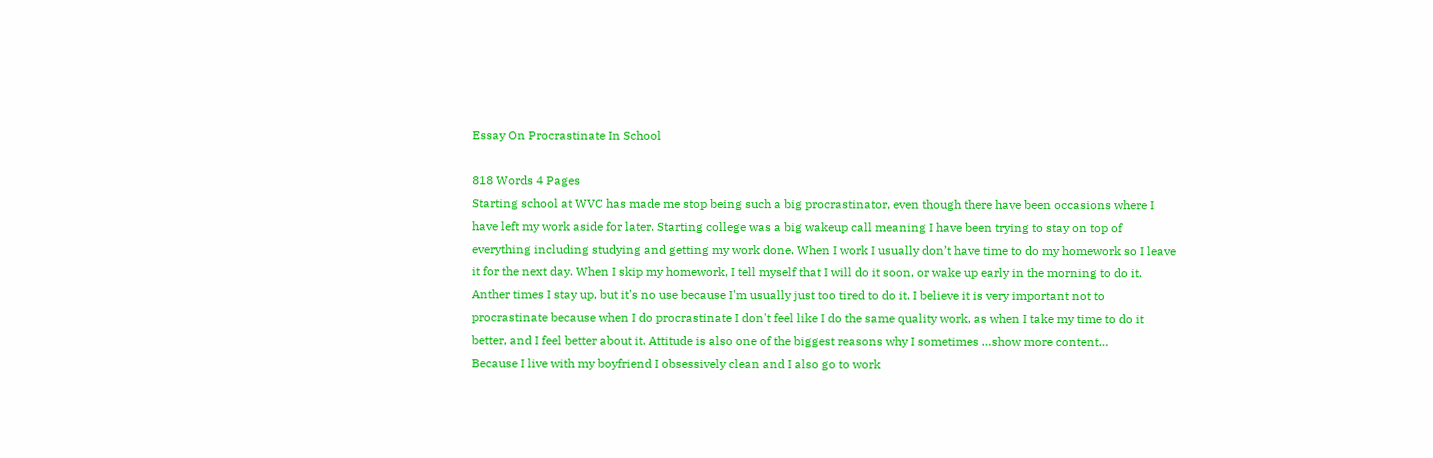Essay On Procrastinate In School

818 Words 4 Pages
Starting school at WVC has made me stop being such a big procrastinator, even though there have been occasions where I have left my work aside for later. Starting college was a big wakeup call meaning I have been trying to stay on top of everything including studying and getting my work done. When I work I usually don’t have time to do my homework so I leave it for the next day. When I skip my homework, I tell myself that I will do it soon, or wake up early in the morning to do it. Anther times I stay up, but it's no use because I'm usually just too tired to do it. I believe it is very important not to procrastinate because when I do procrastinate I don't feel like I do the same quality work, as when I take my time to do it better, and I feel better about it. Attitude is also one of the biggest reasons why I sometimes …show more content…
Because I live with my boyfriend I obsessively clean and I also go to work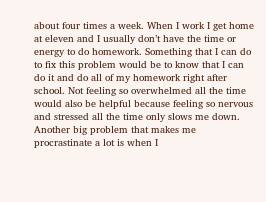about four times a week. When I work I get home at eleven and I usually don’t have the time or energy to do homework. Something that I can do to fix this problem would be to know that I can do it and do all of my homework right after school. Not feeling so overwhelmed all the time would also be helpful because feeling so nervous and stressed all the time only slows me down. Another big problem that makes me procrastinate a lot is when I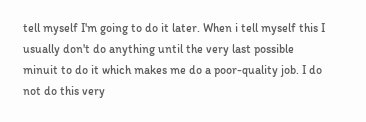tell myself I'm going to do it later. When i tell myself this I usually don't do anything until the very last possible minuit to do it which makes me do a poor-quality job. I do not do this very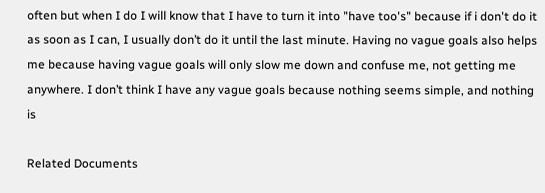often but when I do I will know that I have to turn it into "have too's" because if i don't do it as soon as I can, I usually don’t do it until the last minute. Having no vague goals also helps me because having vague goals will only slow me down and confuse me, not getting me anywhere. I don’t think I have any vague goals because nothing seems simple, and nothing is

Related Documents